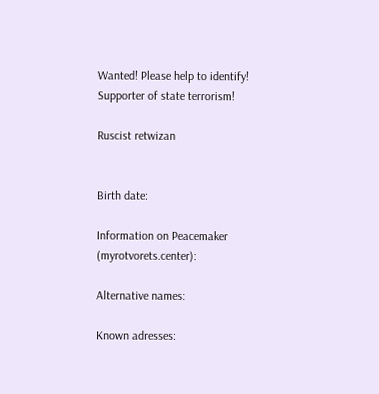Wanted! Please help to identify!
Supporter of state terrorism!

Ruscist retwizan


Birth date:

Information on Peacemaker (myrotvorets.center):

Alternative names:

Known adresses: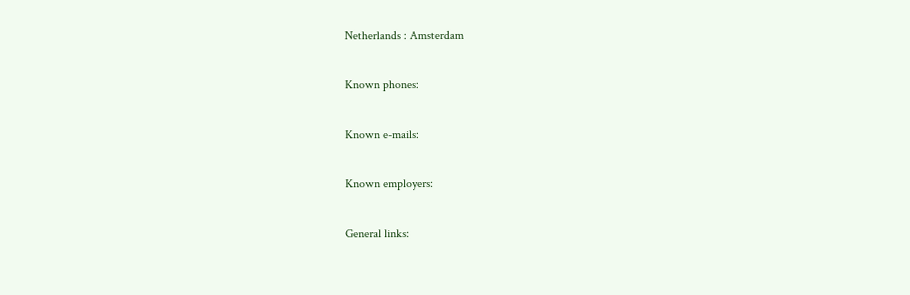Netherlands : Amsterdam

Known phones:

Known e-mails:

Known employers:

General links: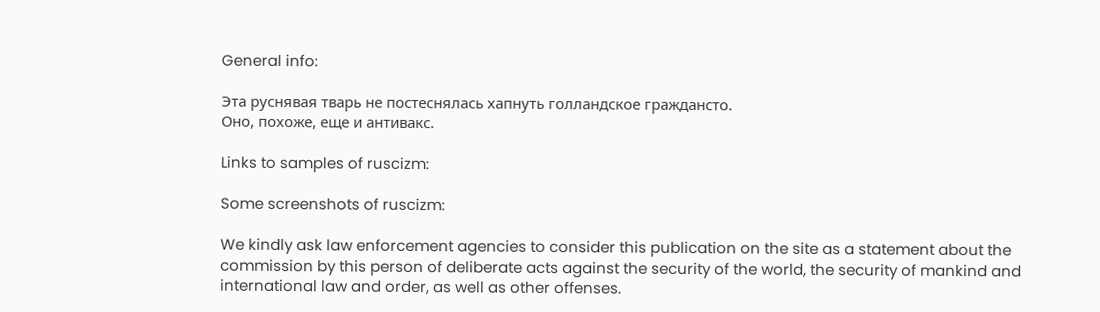General info:

Эта руснявая тварь не постеснялась хапнуть голландское граждансто.
Оно, похоже, еще и антивакс.

Links to samples of ruscizm:

Some screenshots of ruscizm:

We kindly ask law enforcement agencies to consider this publication on the site as a statement about the commission by this person of deliberate acts against the security of the world, the security of mankind and international law and order, as well as other offenses.